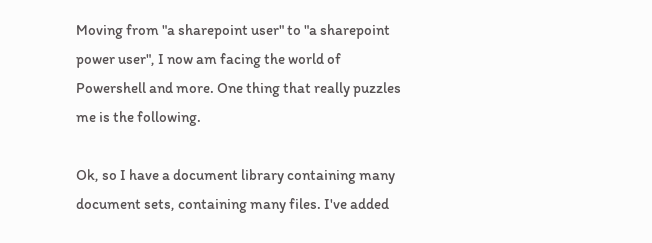Moving from "a sharepoint user" to "a sharepoint power user", I now am facing the world of Powershell and more. One thing that really puzzles me is the following.

Ok, so I have a document library containing many document sets, containing many files. I've added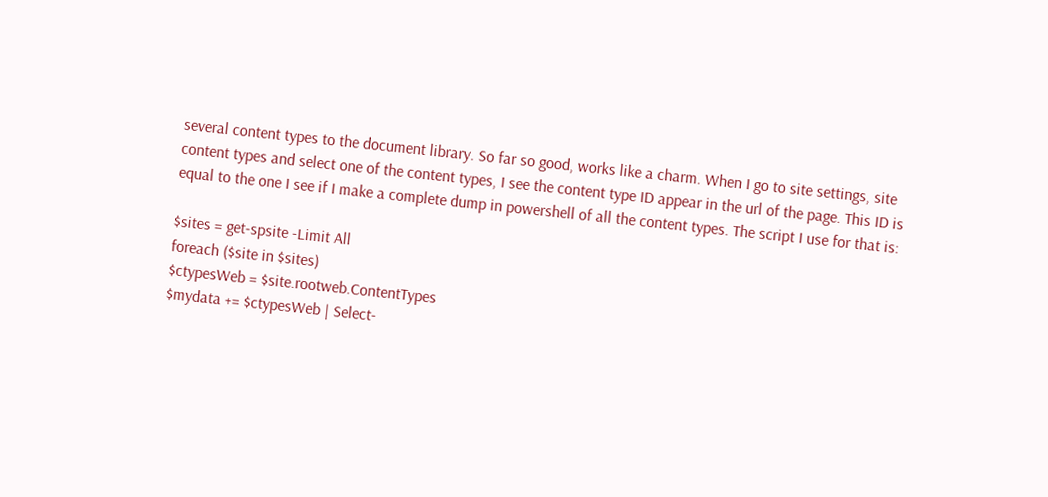several content types to the document library. So far so good, works like a charm. When I go to site settings, site content types and select one of the content types, I see the content type ID appear in the url of the page. This ID is equal to the one I see if I make a complete dump in powershell of all the content types. The script I use for that is:

$sites = get-spsite -Limit All
foreach ($site in $sites)
$ctypesWeb = $site.rootweb.ContentTypes
$mydata += $ctypesWeb | Select-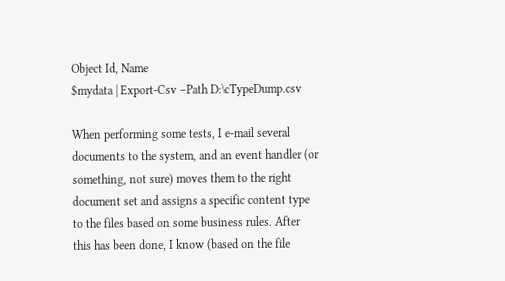Object Id, Name
$mydata | Export-Csv –Path D:\cTypeDump.csv

When performing some tests, I e-mail several documents to the system, and an event handler (or something, not sure) moves them to the right document set and assigns a specific content type to the files based on some business rules. After this has been done, I know (based on the file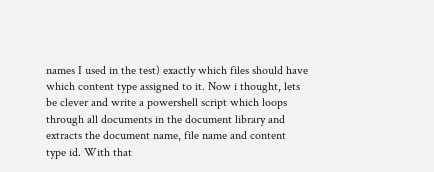names I used in the test) exactly which files should have which content type assigned to it. Now i thought, lets be clever and write a powershell script which loops through all documents in the document library and extracts the document name, file name and content type id. With that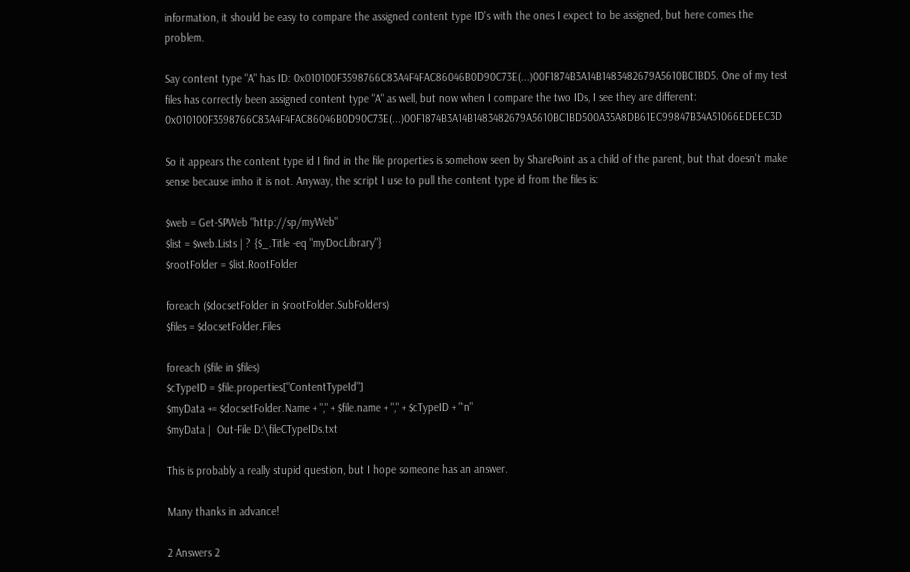information, it should be easy to compare the assigned content type ID's with the ones I expect to be assigned, but here comes the problem.

Say content type "A" has ID: 0x010100F3598766C83A4F4FAC86046B0D90C73E(...)00F1874B3A14B1483482679A5610BC1BD5. One of my test files has correctly been assigned content type "A" as well, but now when I compare the two IDs, I see they are different: 0x010100F3598766C83A4F4FAC86046B0D90C73E(...)00F1874B3A14B1483482679A5610BC1BD500A35A8DB61EC99847B34A51066EDEEC3D

So it appears the content type id I find in the file properties is somehow seen by SharePoint as a child of the parent, but that doesn't make sense because imho it is not. Anyway, the script I use to pull the content type id from the files is:

$web = Get-SPWeb "http://sp/myWeb"
$list = $web.Lists | ? {$_.Title -eq "myDocLibrary"}
$rootFolder = $list.RootFolder

foreach ($docsetFolder in $rootFolder.SubFolders)
$files = $docsetFolder.Files

foreach ($file in $files)
$cTypeID = $file.properties["ContentTypeId"]
$myData += $docsetFolder.Name + "," + $file.name + "," + $cTypeID + "`n"
$myData |  Out-File D:\fileCTypeIDs.txt

This is probably a really stupid question, but I hope someone has an answer.

Many thanks in advance!

2 Answers 2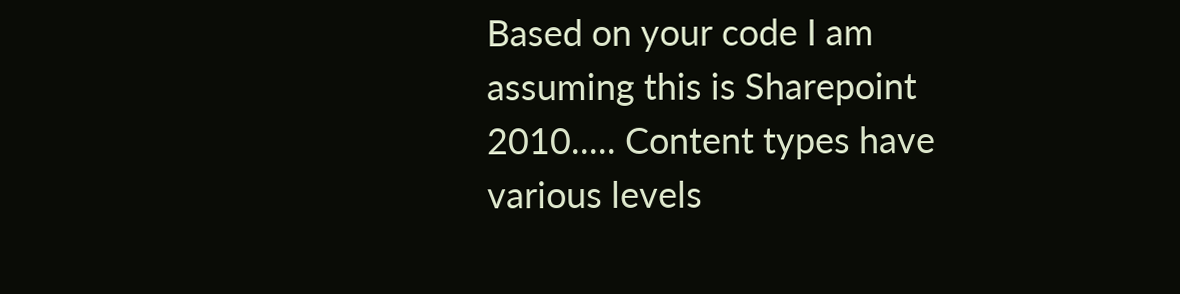Based on your code I am assuming this is Sharepoint 2010..... Content types have various levels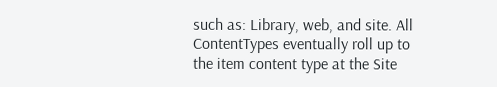such as: Library, web, and site. All ContentTypes eventually roll up to the item content type at the Site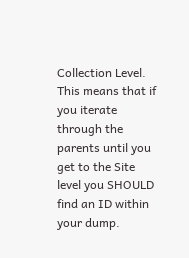Collection Level. This means that if you iterate through the parents until you get to the Site level you SHOULD find an ID within your dump.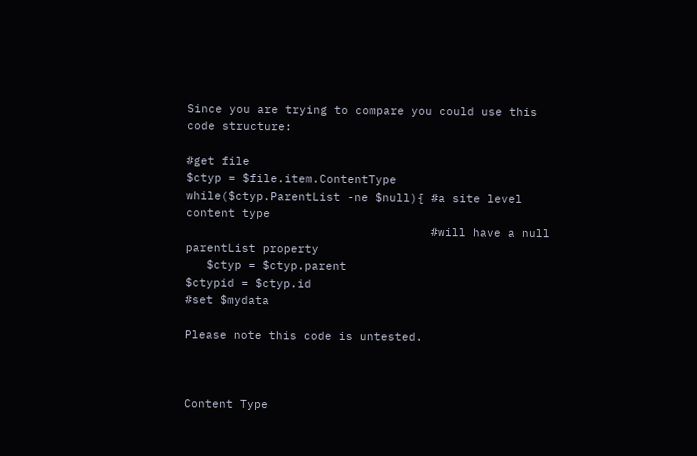Since you are trying to compare you could use this code structure:

#get file
$ctyp = $file.item.ContentType
while($ctyp.ParentList -ne $null){ #a site level content type
                                   #will have a null parentList property
   $ctyp = $ctyp.parent
$ctypid = $ctyp.id
#set $mydata

Please note this code is untested.



Content Type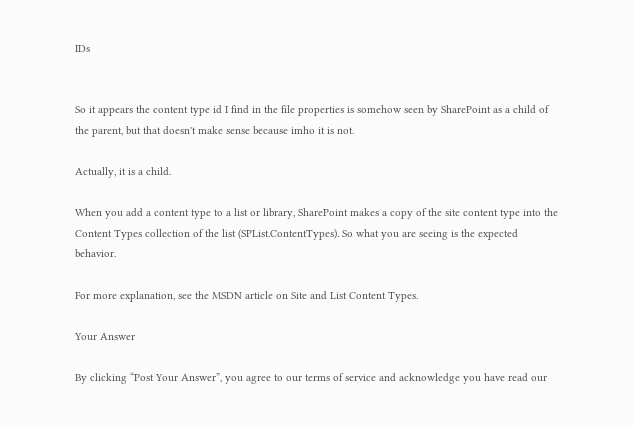IDs


So it appears the content type id I find in the file properties is somehow seen by SharePoint as a child of the parent, but that doesn't make sense because imho it is not.

Actually, it is a child.

When you add a content type to a list or library, SharePoint makes a copy of the site content type into the Content Types collection of the list (SPList.ContentTypes). So what you are seeing is the expected behavior.

For more explanation, see the MSDN article on Site and List Content Types.

Your Answer

By clicking “Post Your Answer”, you agree to our terms of service and acknowledge you have read our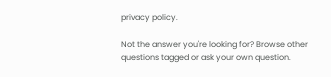privacy policy.

Not the answer you're looking for? Browse other questions tagged or ask your own question.